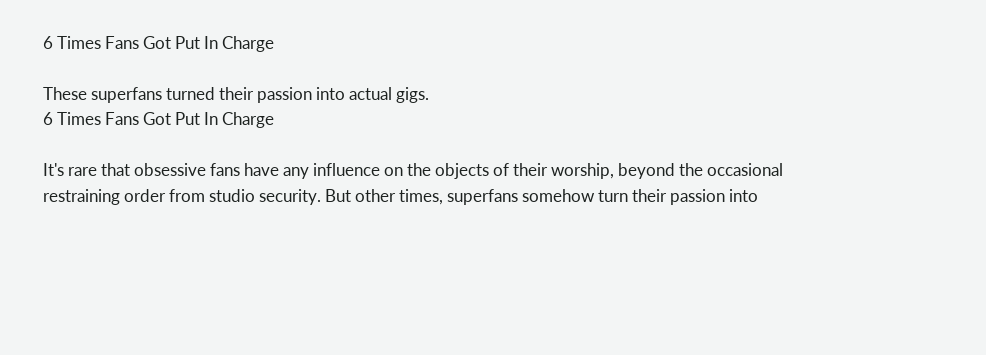6 Times Fans Got Put In Charge

These superfans turned their passion into actual gigs.
6 Times Fans Got Put In Charge

It's rare that obsessive fans have any influence on the objects of their worship, beyond the occasional restraining order from studio security. But other times, superfans somehow turn their passion into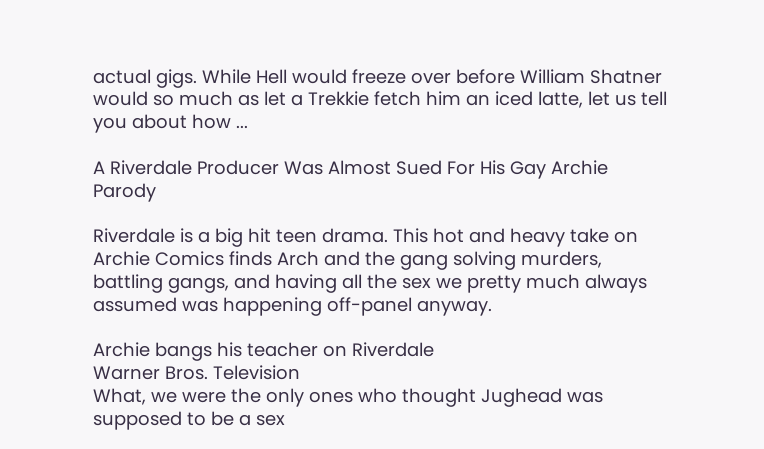actual gigs. While Hell would freeze over before William Shatner would so much as let a Trekkie fetch him an iced latte, let us tell you about how ...

A Riverdale Producer Was Almost Sued For His Gay Archie Parody

Riverdale is a big hit teen drama. This hot and heavy take on Archie Comics finds Arch and the gang solving murders, battling gangs, and having all the sex we pretty much always assumed was happening off-panel anyway.

Archie bangs his teacher on Riverdale
Warner Bros. Television
What, we were the only ones who thought Jughead was supposed to be a sex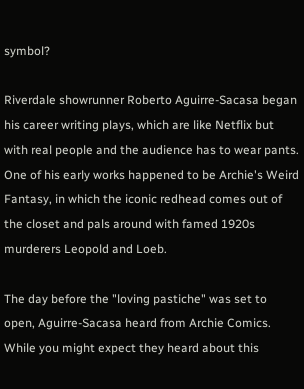symbol?

Riverdale showrunner Roberto Aguirre-Sacasa began his career writing plays, which are like Netflix but with real people and the audience has to wear pants. One of his early works happened to be Archie's Weird Fantasy, in which the iconic redhead comes out of the closet and pals around with famed 1920s murderers Leopold and Loeb.

The day before the "loving pastiche" was set to open, Aguirre-Sacasa heard from Archie Comics. While you might expect they heard about this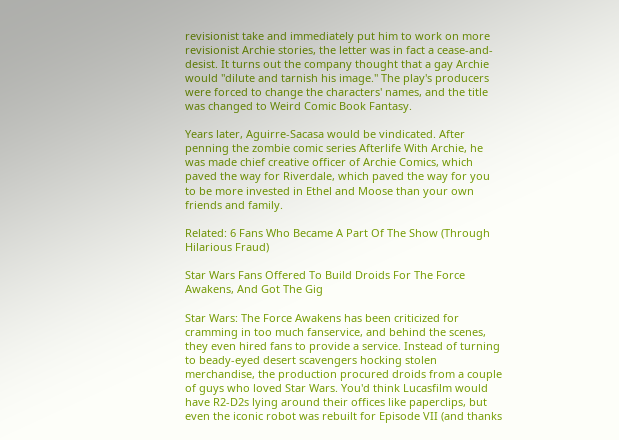revisionist take and immediately put him to work on more revisionist Archie stories, the letter was in fact a cease-and-desist. It turns out the company thought that a gay Archie would "dilute and tarnish his image." The play's producers were forced to change the characters' names, and the title was changed to Weird Comic Book Fantasy.

Years later, Aguirre-Sacasa would be vindicated. After penning the zombie comic series Afterlife With Archie, he was made chief creative officer of Archie Comics, which paved the way for Riverdale, which paved the way for you to be more invested in Ethel and Moose than your own friends and family.

Related: 6 Fans Who Became A Part Of The Show (Through Hilarious Fraud)

Star Wars Fans Offered To Build Droids For The Force Awakens, And Got The Gig

Star Wars: The Force Awakens has been criticized for cramming in too much fanservice, and behind the scenes, they even hired fans to provide a service. Instead of turning to beady-eyed desert scavengers hocking stolen merchandise, the production procured droids from a couple of guys who loved Star Wars. You'd think Lucasfilm would have R2-D2s lying around their offices like paperclips, but even the iconic robot was rebuilt for Episode VII (and thanks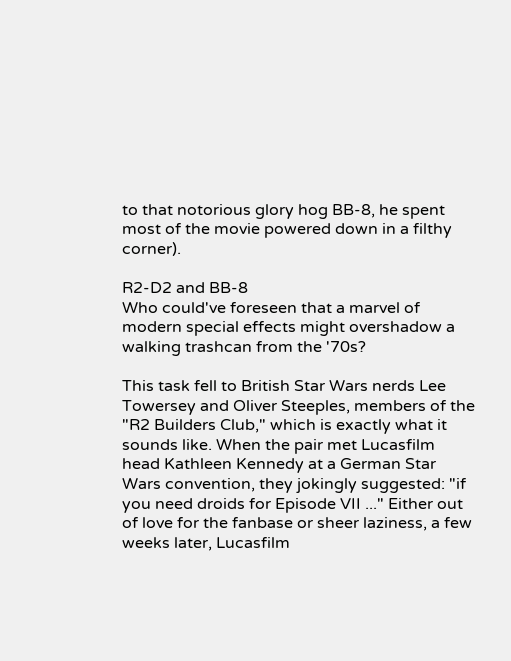to that notorious glory hog BB-8, he spent most of the movie powered down in a filthy corner).

R2-D2 and BB-8
Who could've foreseen that a marvel of modern special effects might overshadow a walking trashcan from the '70s?

This task fell to British Star Wars nerds Lee Towersey and Oliver Steeples, members of the "R2 Builders Club," which is exactly what it sounds like. When the pair met Lucasfilm head Kathleen Kennedy at a German Star Wars convention, they jokingly suggested: "if you need droids for Episode VII ..." Either out of love for the fanbase or sheer laziness, a few weeks later, Lucasfilm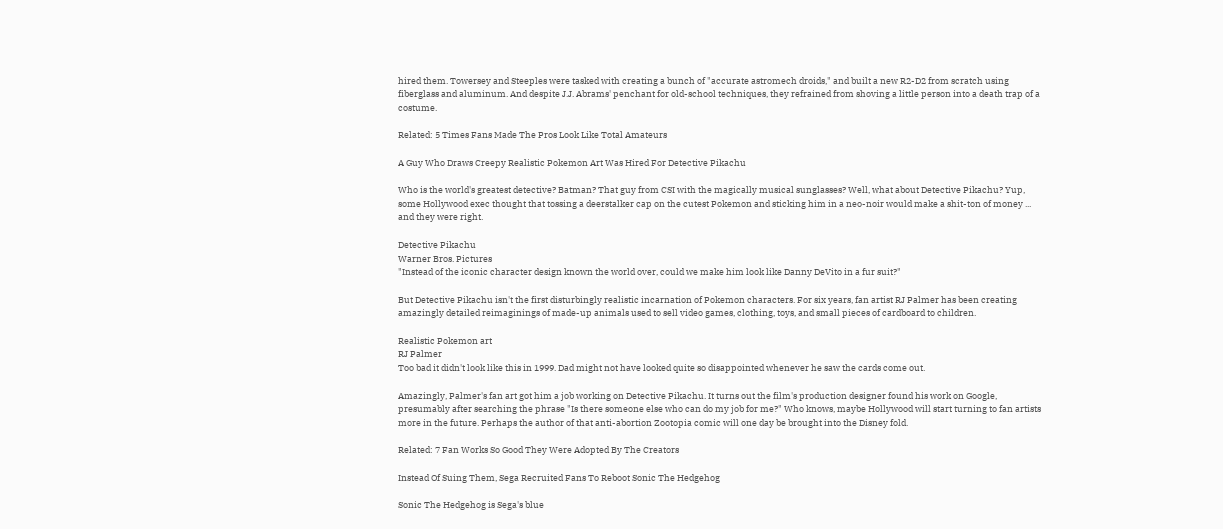hired them. Towersey and Steeples were tasked with creating a bunch of "accurate astromech droids," and built a new R2-D2 from scratch using fiberglass and aluminum. And despite J.J. Abrams' penchant for old-school techniques, they refrained from shoving a little person into a death trap of a costume.

Related: 5 Times Fans Made The Pros Look Like Total Amateurs

A Guy Who Draws Creepy Realistic Pokemon Art Was Hired For Detective Pikachu

Who is the world's greatest detective? Batman? That guy from CSI with the magically musical sunglasses? Well, what about Detective Pikachu? Yup, some Hollywood exec thought that tossing a deerstalker cap on the cutest Pokemon and sticking him in a neo-noir would make a shit-ton of money ... and they were right.

Detective Pikachu
Warner Bros. Pictures
"Instead of the iconic character design known the world over, could we make him look like Danny DeVito in a fur suit?"

But Detective Pikachu isn't the first disturbingly realistic incarnation of Pokemon characters. For six years, fan artist RJ Palmer has been creating amazingly detailed reimaginings of made-up animals used to sell video games, clothing, toys, and small pieces of cardboard to children.

Realistic Pokemon art
RJ Palmer
Too bad it didn't look like this in 1999. Dad might not have looked quite so disappointed whenever he saw the cards come out.

Amazingly, Palmer's fan art got him a job working on Detective Pikachu. It turns out the film's production designer found his work on Google, presumably after searching the phrase "Is there someone else who can do my job for me?" Who knows, maybe Hollywood will start turning to fan artists more in the future. Perhaps the author of that anti-abortion Zootopia comic will one day be brought into the Disney fold.

Related: 7 Fan Works So Good They Were Adopted By The Creators

Instead Of Suing Them, Sega Recruited Fans To Reboot Sonic The Hedgehog

Sonic The Hedgehog is Sega's blue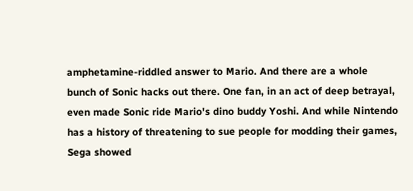amphetamine-riddled answer to Mario. And there are a whole bunch of Sonic hacks out there. One fan, in an act of deep betrayal, even made Sonic ride Mario's dino buddy Yoshi. And while Nintendo has a history of threatening to sue people for modding their games, Sega showed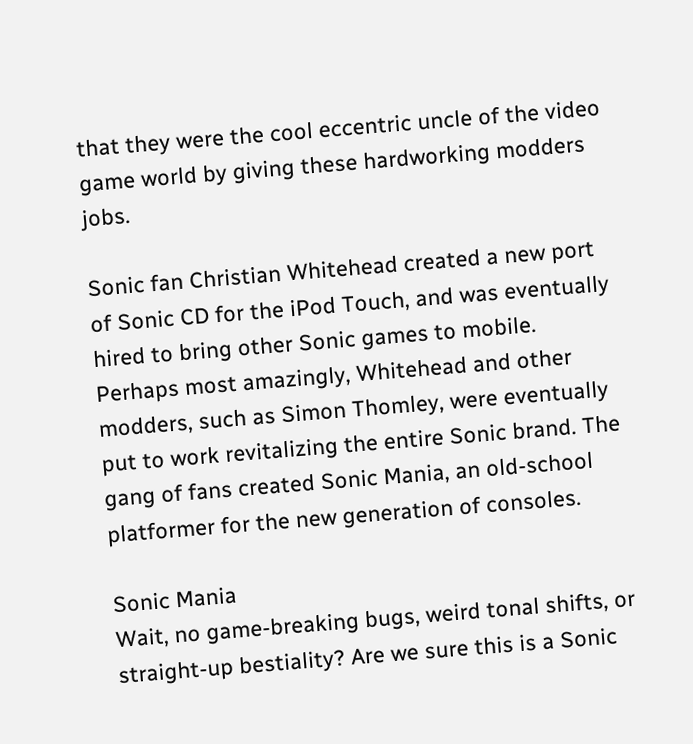that they were the cool eccentric uncle of the video game world by giving these hardworking modders jobs.

Sonic fan Christian Whitehead created a new port of Sonic CD for the iPod Touch, and was eventually hired to bring other Sonic games to mobile. Perhaps most amazingly, Whitehead and other modders, such as Simon Thomley, were eventually put to work revitalizing the entire Sonic brand. The gang of fans created Sonic Mania, an old-school platformer for the new generation of consoles.

Sonic Mania
Wait, no game-breaking bugs, weird tonal shifts, or straight-up bestiality? Are we sure this is a Sonic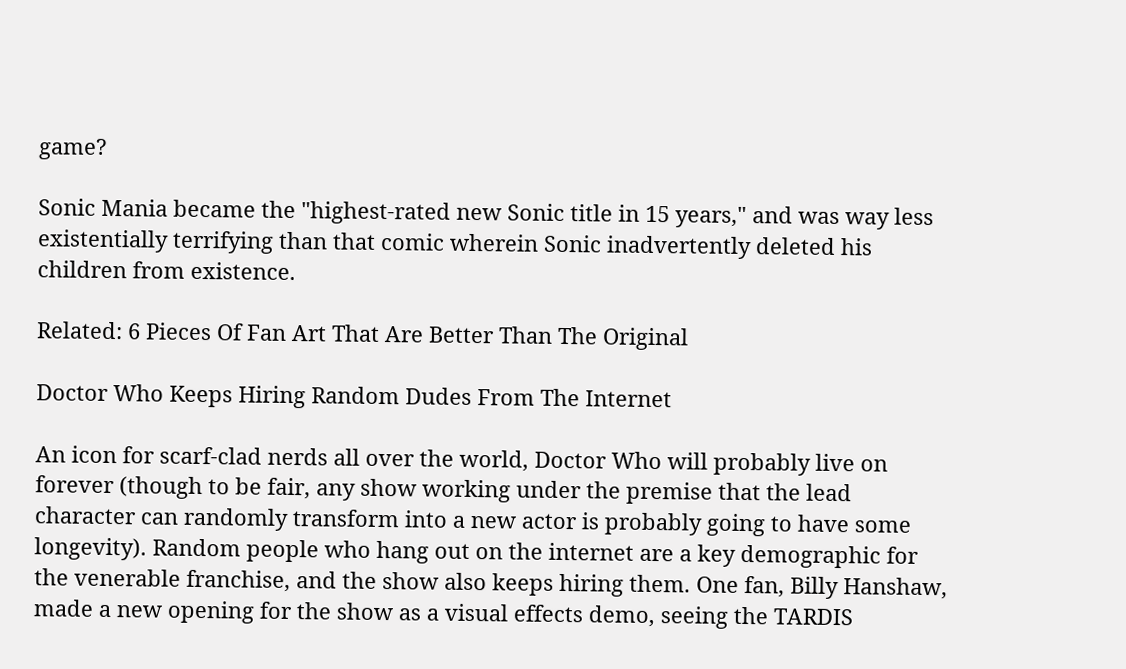game?

Sonic Mania became the "highest-rated new Sonic title in 15 years," and was way less existentially terrifying than that comic wherein Sonic inadvertently deleted his children from existence.

Related: 6 Pieces Of Fan Art That Are Better Than The Original

Doctor Who Keeps Hiring Random Dudes From The Internet

An icon for scarf-clad nerds all over the world, Doctor Who will probably live on forever (though to be fair, any show working under the premise that the lead character can randomly transform into a new actor is probably going to have some longevity). Random people who hang out on the internet are a key demographic for the venerable franchise, and the show also keeps hiring them. One fan, Billy Hanshaw, made a new opening for the show as a visual effects demo, seeing the TARDIS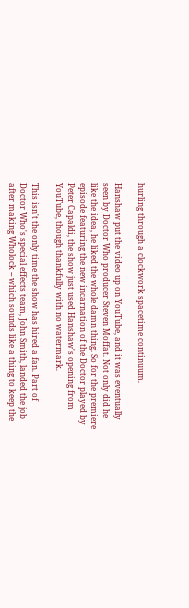hurling through a clockwork spacetime continuum.

Hanshaw put the video up on YouTube, and it was eventually seen by Doctor Who producer Steven Moffat. Not only did he like the idea, he liked the whole damn thing. So for the premiere episode featuring the new incarnation of the Doctor played by Peter Capaldi, the show just used Hanshaw's opening from YouTube, though thankfully with no watermark.

This isn't the only time the show has hired a fan. Part of Doctor Who's special effects team, John Smith, landed the job after making Wholock -- which sounds like a thing to keep the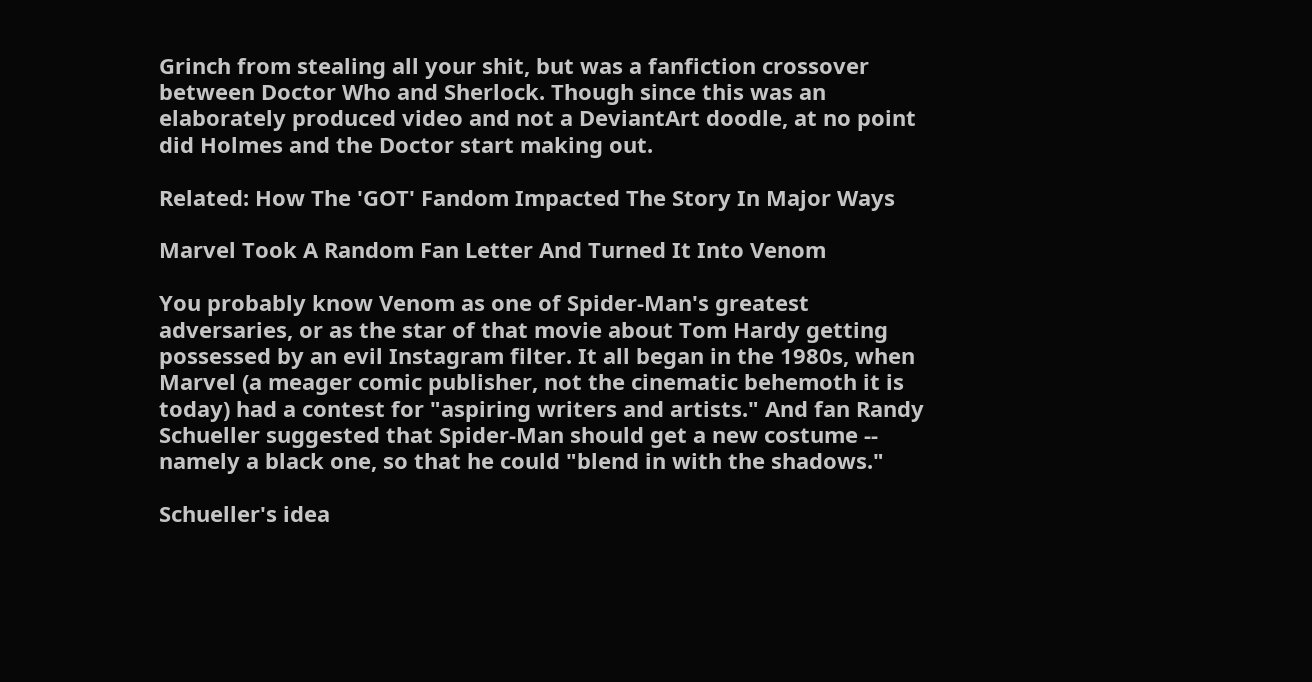Grinch from stealing all your shit, but was a fanfiction crossover between Doctor Who and Sherlock. Though since this was an elaborately produced video and not a DeviantArt doodle, at no point did Holmes and the Doctor start making out.

Related: How The 'GOT' Fandom Impacted The Story In Major Ways

Marvel Took A Random Fan Letter And Turned It Into Venom

You probably know Venom as one of Spider-Man's greatest adversaries, or as the star of that movie about Tom Hardy getting possessed by an evil Instagram filter. It all began in the 1980s, when Marvel (a meager comic publisher, not the cinematic behemoth it is today) had a contest for "aspiring writers and artists." And fan Randy Schueller suggested that Spider-Man should get a new costume -- namely a black one, so that he could "blend in with the shadows."

Schueller's idea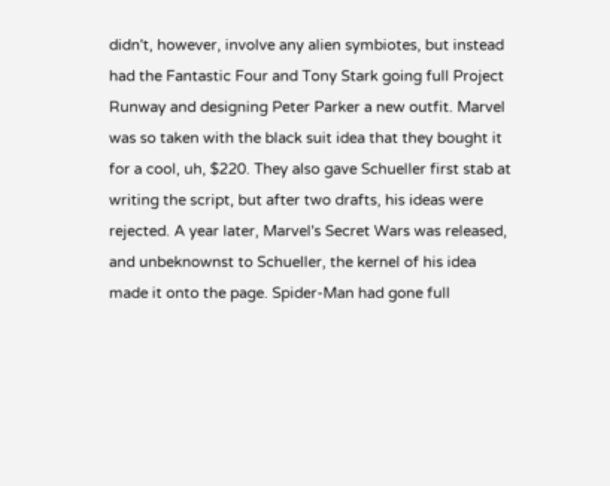didn't, however, involve any alien symbiotes, but instead had the Fantastic Four and Tony Stark going full Project Runway and designing Peter Parker a new outfit. Marvel was so taken with the black suit idea that they bought it for a cool, uh, $220. They also gave Schueller first stab at writing the script, but after two drafts, his ideas were rejected. A year later, Marvel's Secret Wars was released, and unbeknownst to Schueller, the kernel of his idea made it onto the page. Spider-Man had gone full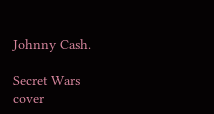Johnny Cash.

Secret Wars cover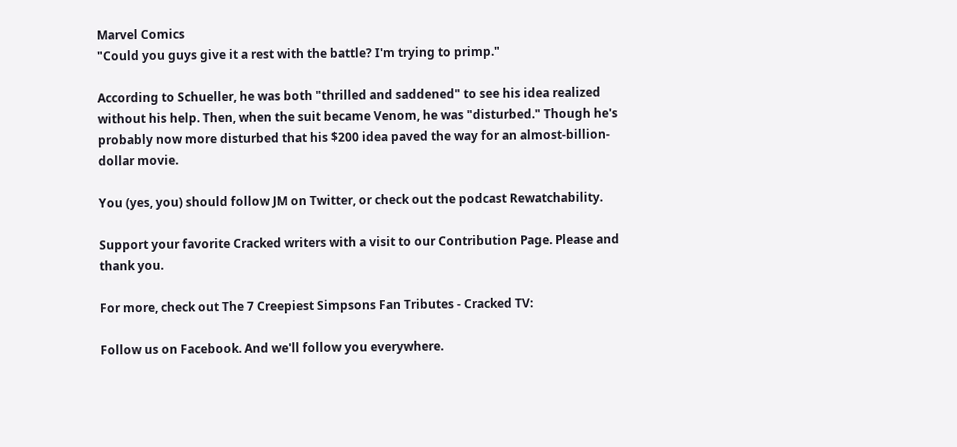Marvel Comics
"Could you guys give it a rest with the battle? I'm trying to primp."

According to Schueller, he was both "thrilled and saddened" to see his idea realized without his help. Then, when the suit became Venom, he was "disturbed." Though he's probably now more disturbed that his $200 idea paved the way for an almost-billion-dollar movie.

You (yes, you) should follow JM on Twitter, or check out the podcast Rewatchability.

Support your favorite Cracked writers with a visit to our Contribution Page. Please and thank you.

For more, check out The 7 Creepiest Simpsons Fan Tributes - Cracked TV:

Follow us on Facebook. And we'll follow you everywhere.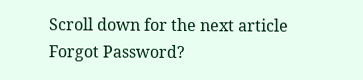Scroll down for the next article
Forgot Password?